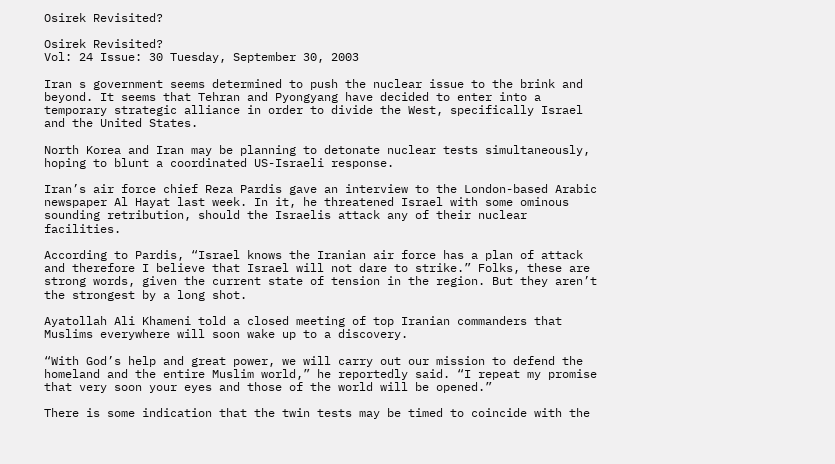Osirek Revisited?

Osirek Revisited?
Vol: 24 Issue: 30 Tuesday, September 30, 2003

Iran s government seems determined to push the nuclear issue to the brink and beyond. It seems that Tehran and Pyongyang have decided to enter into a temporary strategic alliance in order to divide the West, specifically Israel and the United States.

North Korea and Iran may be planning to detonate nuclear tests simultaneously, hoping to blunt a coordinated US-Israeli response.

Iran’s air force chief Reza Pardis gave an interview to the London-based Arabic newspaper Al Hayat last week. In it, he threatened Israel with some ominous sounding retribution, should the Israelis attack any of their nuclear facilities.

According to Pardis, “Israel knows the Iranian air force has a plan of attack and therefore I believe that Israel will not dare to strike.” Folks, these are strong words, given the current state of tension in the region. But they aren’t the strongest by a long shot.

Ayatollah Ali Khameni told a closed meeting of top Iranian commanders that Muslims everywhere will soon wake up to a discovery.

“With God’s help and great power, we will carry out our mission to defend the homeland and the entire Muslim world,” he reportedly said. “I repeat my promise that very soon your eyes and those of the world will be opened.”

There is some indication that the twin tests may be timed to coincide with the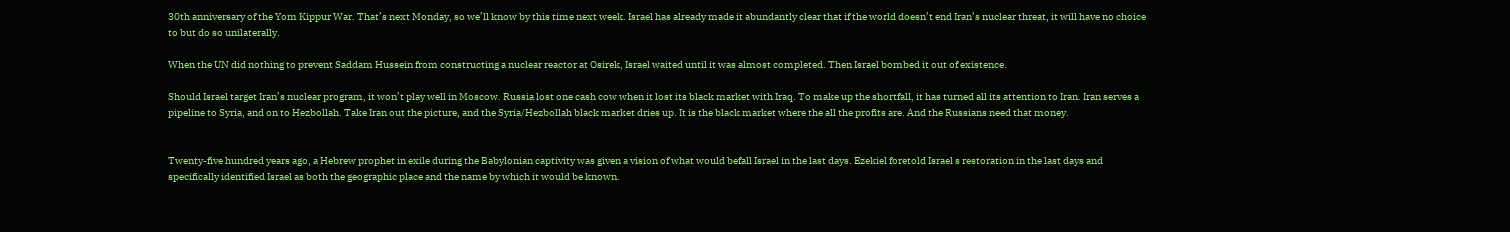30th anniversary of the Yom Kippur War. That’s next Monday, so we’ll know by this time next week. Israel has already made it abundantly clear that if the world doesn’t end Iran’s nuclear threat, it will have no choice to but do so unilaterally.

When the UN did nothing to prevent Saddam Hussein from constructing a nuclear reactor at Osirek, Israel waited until it was almost completed. Then Israel bombed it out of existence.

Should Israel target Iran’s nuclear program, it won’t play well in Moscow. Russia lost one cash cow when it lost its black market with Iraq. To make up the shortfall, it has turned all its attention to Iran. Iran serves a pipeline to Syria, and on to Hezbollah. Take Iran out the picture, and the Syria/Hezbollah black market dries up. It is the black market where the all the profits are. And the Russians need that money.


Twenty-five hundred years ago, a Hebrew prophet in exile during the Babylonian captivity was given a vision of what would befall Israel in the last days. Ezekiel foretold Israel s restoration in the last days and specifically identified Israel as both the geographic place and the name by which it would be known.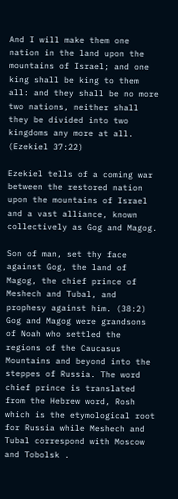And I will make them one nation in the land upon the mountains of Israel; and one king shall be king to them all: and they shall be no more two nations, neither shall they be divided into two kingdoms any more at all. (Ezekiel 37:22)

Ezekiel tells of a coming war between the restored nation upon the mountains of Israel and a vast alliance, known collectively as Gog and Magog.

Son of man, set thy face against Gog, the land of Magog, the chief prince of Meshech and Tubal, and prophesy against him. (38:2) Gog and Magog were grandsons of Noah who settled the regions of the Caucasus Mountains and beyond into the steppes of Russia. The word chief prince is translated from the Hebrew word, Rosh which is the etymological root for Russia while Meshech and Tubal correspond with Moscow and Tobolsk .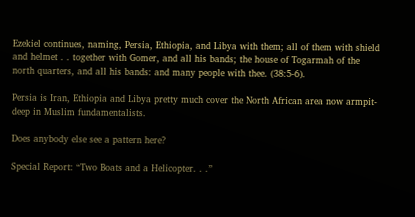Ezekiel continues, naming, Persia, Ethiopia, and Libya with them; all of them with shield and helmet . . together with Gomer, and all his bands; the house of Togarmah of the north quarters, and all his bands: and many people with thee. (38:5-6).

Persia is Iran, Ethiopia and Libya pretty much cover the North African area now armpit-deep in Muslim fundamentalists.

Does anybody else see a pattern here?

Special Report: “Two Boats and a Helicopter. . .”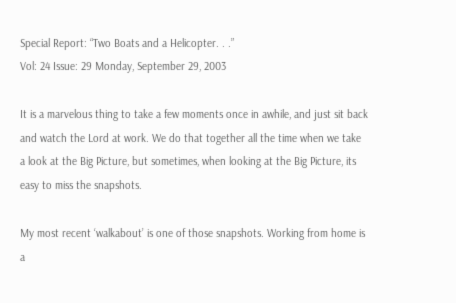Special Report: “Two Boats and a Helicopter. . .”
Vol: 24 Issue: 29 Monday, September 29, 2003

It is a marvelous thing to take a few moments once in awhile, and just sit back and watch the Lord at work. We do that together all the time when we take a look at the Big Picture, but sometimes, when looking at the Big Picture, its easy to miss the snapshots.

My most recent ‘walkabout’ is one of those snapshots. Working from home is a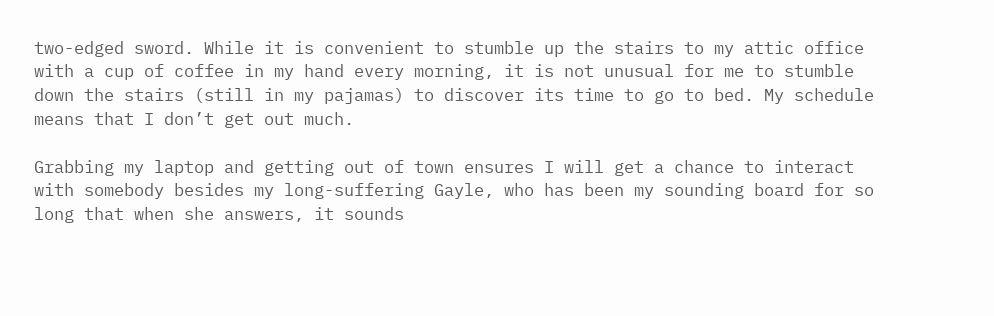two-edged sword. While it is convenient to stumble up the stairs to my attic office with a cup of coffee in my hand every morning, it is not unusual for me to stumble down the stairs (still in my pajamas) to discover its time to go to bed. My schedule means that I don’t get out much.

Grabbing my laptop and getting out of town ensures I will get a chance to interact with somebody besides my long-suffering Gayle, who has been my sounding board for so long that when she answers, it sounds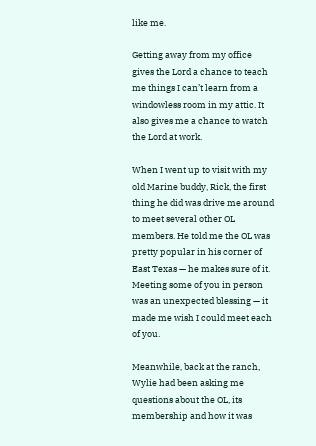like me.

Getting away from my office gives the Lord a chance to teach me things I can’t learn from a windowless room in my attic. It also gives me a chance to watch the Lord at work.

When I went up to visit with my old Marine buddy, Rick, the first thing he did was drive me around to meet several other OL members. He told me the OL was pretty popular in his corner of East Texas — he makes sure of it. Meeting some of you in person was an unexpected blessing — it made me wish I could meet each of you.

Meanwhile, back at the ranch, Wylie had been asking me questions about the OL, its membership and how it was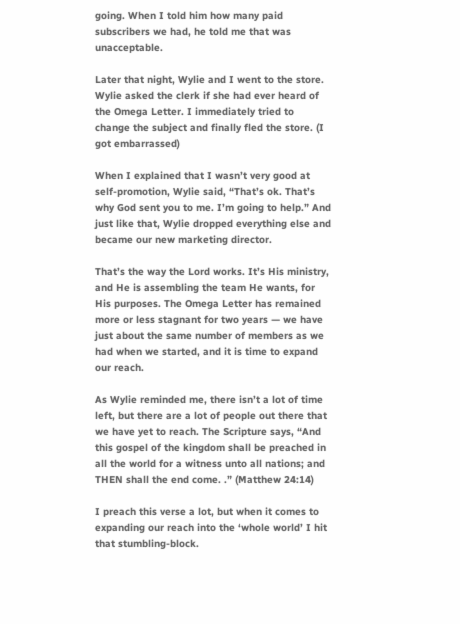going. When I told him how many paid subscribers we had, he told me that was unacceptable.

Later that night, Wylie and I went to the store. Wylie asked the clerk if she had ever heard of the Omega Letter. I immediately tried to change the subject and finally fled the store. (I got embarrassed)

When I explained that I wasn’t very good at self-promotion, Wylie said, “That’s ok. That’s why God sent you to me. I’m going to help.” And just like that, Wylie dropped everything else and became our new marketing director.

That’s the way the Lord works. It’s His ministry, and He is assembling the team He wants, for His purposes. The Omega Letter has remained more or less stagnant for two years — we have just about the same number of members as we had when we started, and it is time to expand our reach.

As Wylie reminded me, there isn’t a lot of time left, but there are a lot of people out there that we have yet to reach. The Scripture says, “And this gospel of the kingdom shall be preached in all the world for a witness unto all nations; and THEN shall the end come. .” (Matthew 24:14)

I preach this verse a lot, but when it comes to expanding our reach into the ‘whole world’ I hit that stumbling-block.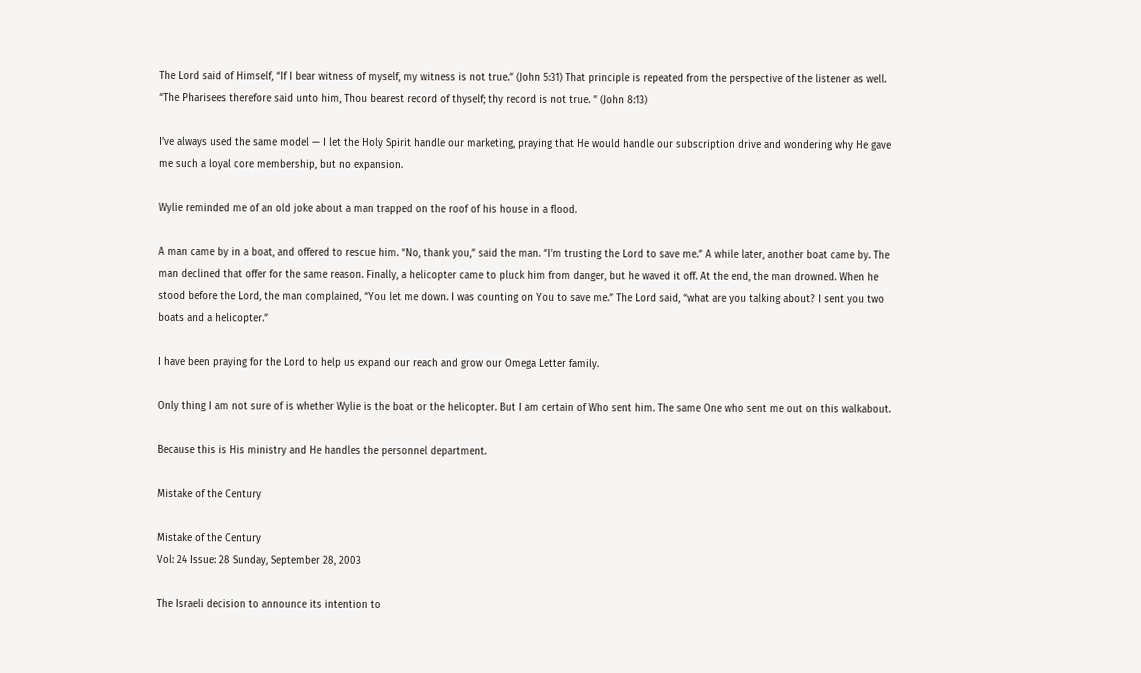The Lord said of Himself, “If I bear witness of myself, my witness is not true.” (John 5:31) That principle is repeated from the perspective of the listener as well. “The Pharisees therefore said unto him, Thou bearest record of thyself; thy record is not true. ” (John 8:13)

I’ve always used the same model — I let the Holy Spirit handle our marketing, praying that He would handle our subscription drive and wondering why He gave me such a loyal core membership, but no expansion.

Wylie reminded me of an old joke about a man trapped on the roof of his house in a flood.

A man came by in a boat, and offered to rescue him. “No, thank you,” said the man. “I’m trusting the Lord to save me.” A while later, another boat came by. The man declined that offer for the same reason. Finally, a helicopter came to pluck him from danger, but he waved it off. At the end, the man drowned. When he stood before the Lord, the man complained, “You let me down. I was counting on You to save me.” The Lord said, “what are you talking about? I sent you two boats and a helicopter.”

I have been praying for the Lord to help us expand our reach and grow our Omega Letter family.

Only thing I am not sure of is whether Wylie is the boat or the helicopter. But I am certain of Who sent him. The same One who sent me out on this walkabout.

Because this is His ministry and He handles the personnel department.

Mistake of the Century

Mistake of the Century
Vol: 24 Issue: 28 Sunday, September 28, 2003

The Israeli decision to announce its intention to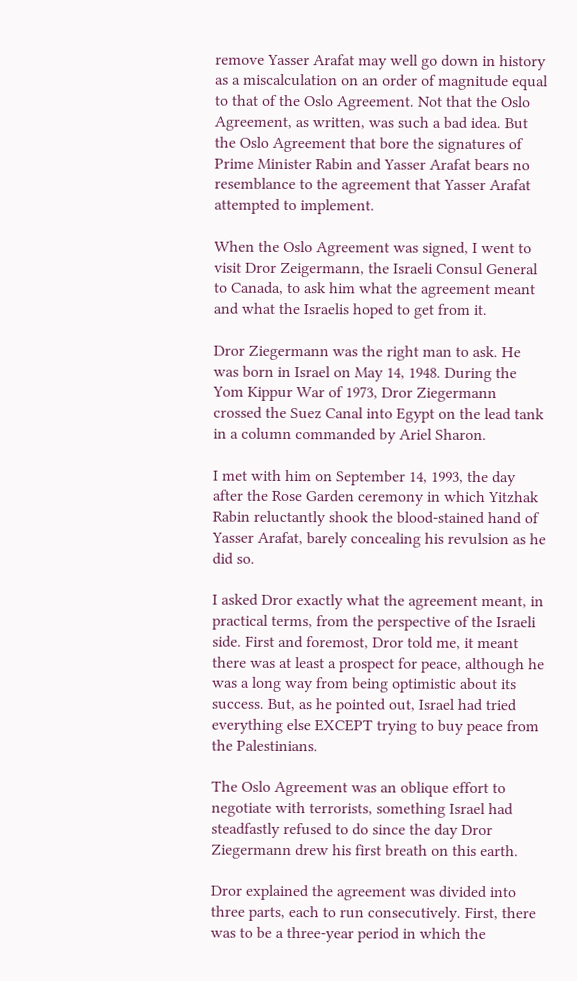remove Yasser Arafat may well go down in history as a miscalculation on an order of magnitude equal to that of the Oslo Agreement. Not that the Oslo Agreement, as written, was such a bad idea. But the Oslo Agreement that bore the signatures of Prime Minister Rabin and Yasser Arafat bears no resemblance to the agreement that Yasser Arafat attempted to implement.

When the Oslo Agreement was signed, I went to visit Dror Zeigermann, the Israeli Consul General to Canada, to ask him what the agreement meant and what the Israelis hoped to get from it.

Dror Ziegermann was the right man to ask. He was born in Israel on May 14, 1948. During the Yom Kippur War of 1973, Dror Ziegermann crossed the Suez Canal into Egypt on the lead tank in a column commanded by Ariel Sharon.

I met with him on September 14, 1993, the day after the Rose Garden ceremony in which Yitzhak Rabin reluctantly shook the blood-stained hand of Yasser Arafat, barely concealing his revulsion as he did so.

I asked Dror exactly what the agreement meant, in practical terms, from the perspective of the Israeli side. First and foremost, Dror told me, it meant there was at least a prospect for peace, although he was a long way from being optimistic about its success. But, as he pointed out, Israel had tried everything else EXCEPT trying to buy peace from the Palestinians.

The Oslo Agreement was an oblique effort to negotiate with terrorists, something Israel had steadfastly refused to do since the day Dror Ziegermann drew his first breath on this earth.

Dror explained the agreement was divided into three parts, each to run consecutively. First, there was to be a three-year period in which the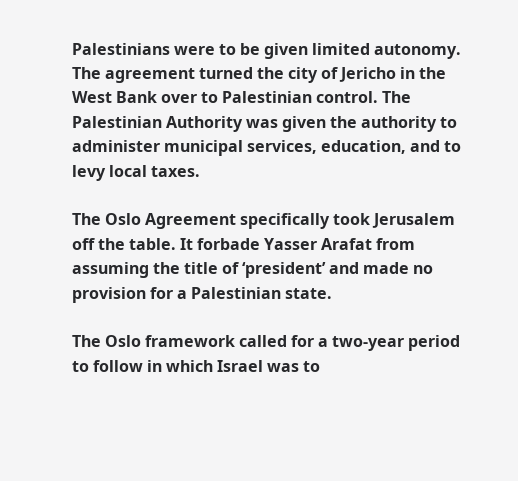Palestinians were to be given limited autonomy. The agreement turned the city of Jericho in the West Bank over to Palestinian control. The Palestinian Authority was given the authority to administer municipal services, education, and to levy local taxes.

The Oslo Agreement specifically took Jerusalem off the table. It forbade Yasser Arafat from assuming the title of ‘president’ and made no provision for a Palestinian state.

The Oslo framework called for a two-year period to follow in which Israel was to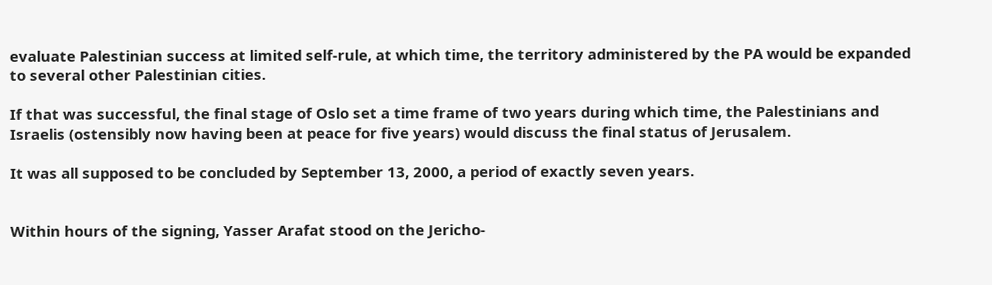evaluate Palestinian success at limited self-rule, at which time, the territory administered by the PA would be expanded to several other Palestinian cities.

If that was successful, the final stage of Oslo set a time frame of two years during which time, the Palestinians and Israelis (ostensibly now having been at peace for five years) would discuss the final status of Jerusalem.

It was all supposed to be concluded by September 13, 2000, a period of exactly seven years.


Within hours of the signing, Yasser Arafat stood on the Jericho-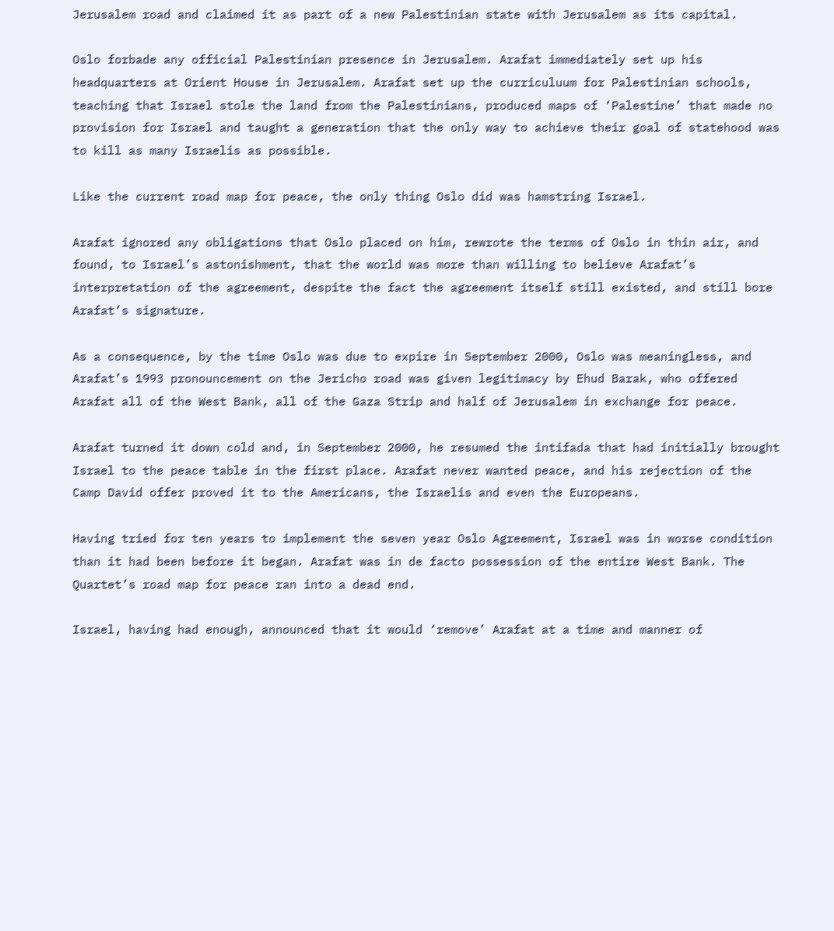Jerusalem road and claimed it as part of a new Palestinian state with Jerusalem as its capital.

Oslo forbade any official Palestinian presence in Jerusalem. Arafat immediately set up his headquarters at Orient House in Jerusalem. Arafat set up the curriculuum for Palestinian schools, teaching that Israel stole the land from the Palestinians, produced maps of ‘Palestine’ that made no provision for Israel and taught a generation that the only way to achieve their goal of statehood was to kill as many Israelis as possible.

Like the current road map for peace, the only thing Oslo did was hamstring Israel.

Arafat ignored any obligations that Oslo placed on him, rewrote the terms of Oslo in thin air, and found, to Israel’s astonishment, that the world was more than willing to believe Arafat’s interpretation of the agreement, despite the fact the agreement itself still existed, and still bore Arafat’s signature.

As a consequence, by the time Oslo was due to expire in September 2000, Oslo was meaningless, and Arafat’s 1993 pronouncement on the Jericho road was given legitimacy by Ehud Barak, who offered Arafat all of the West Bank, all of the Gaza Strip and half of Jerusalem in exchange for peace.

Arafat turned it down cold and, in September 2000, he resumed the intifada that had initially brought Israel to the peace table in the first place. Arafat never wanted peace, and his rejection of the Camp David offer proved it to the Americans, the Israelis and even the Europeans.

Having tried for ten years to implement the seven year Oslo Agreement, Israel was in worse condition than it had been before it began. Arafat was in de facto possession of the entire West Bank. The Quartet’s road map for peace ran into a dead end.

Israel, having had enough, announced that it would ‘remove’ Arafat at a time and manner of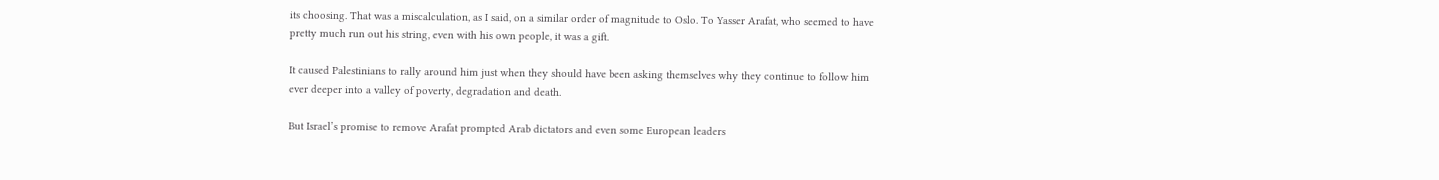its choosing. That was a miscalculation, as I said, on a similar order of magnitude to Oslo. To Yasser Arafat, who seemed to have pretty much run out his string, even with his own people, it was a gift.

It caused Palestinians to rally around him just when they should have been asking themselves why they continue to follow him ever deeper into a valley of poverty, degradation and death.

But Israel’s promise to remove Arafat prompted Arab dictators and even some European leaders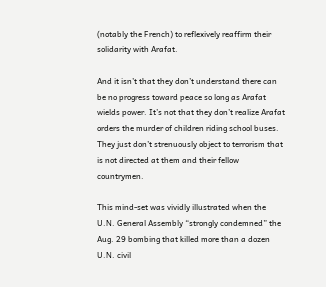(notably the French) to reflexively reaffirm their solidarity with Arafat.

And it isn’t that they don’t understand there can be no progress toward peace so long as Arafat wields power. It’s not that they don’t realize Arafat orders the murder of children riding school buses. They just don’t strenuously object to terrorism that is not directed at them and their fellow countrymen.

This mind-set was vividly illustrated when the U.N. General Assembly “strongly condemned” the Aug. 29 bombing that killed more than a dozen U.N. civil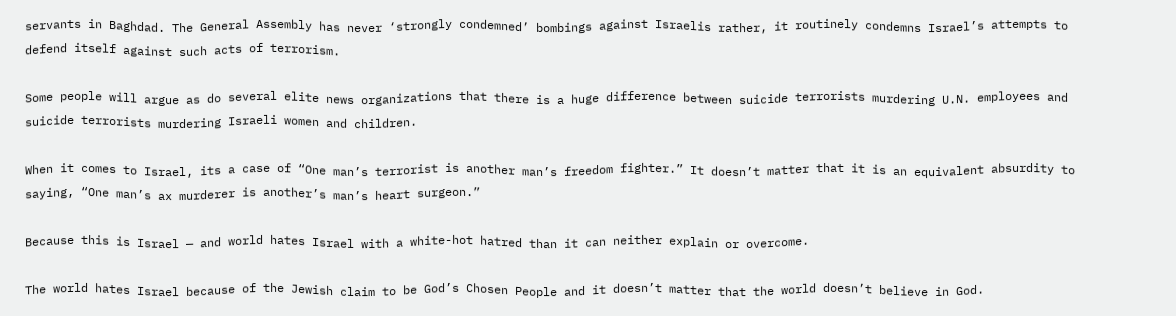servants in Baghdad. The General Assembly has never ‘strongly condemned’ bombings against Israelis rather, it routinely condemns Israel’s attempts to defend itself against such acts of terrorism.

Some people will argue as do several elite news organizations that there is a huge difference between suicide terrorists murdering U.N. employees and suicide terrorists murdering Israeli women and children.

When it comes to Israel, its a case of “One man’s terrorist is another man’s freedom fighter.” It doesn’t matter that it is an equivalent absurdity to saying, “One man’s ax murderer is another’s man’s heart surgeon.”

Because this is Israel — and world hates Israel with a white-hot hatred than it can neither explain or overcome.

The world hates Israel because of the Jewish claim to be God’s Chosen People and it doesn’t matter that the world doesn’t believe in God.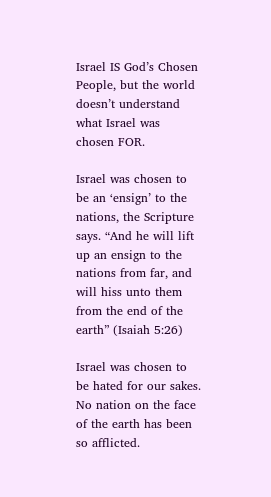Israel IS God’s Chosen People, but the world doesn’t understand what Israel was chosen FOR.

Israel was chosen to be an ‘ensign’ to the nations, the Scripture says. “And he will lift up an ensign to the nations from far, and will hiss unto them from the end of the earth” (Isaiah 5:26)

Israel was chosen to be hated for our sakes. No nation on the face of the earth has been so afflicted.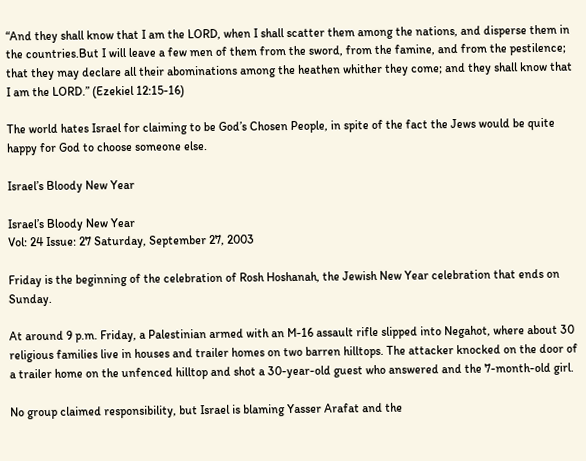“And they shall know that I am the LORD, when I shall scatter them among the nations, and disperse them in the countries.But I will leave a few men of them from the sword, from the famine, and from the pestilence; that they may declare all their abominations among the heathen whither they come; and they shall know that I am the LORD.” (Ezekiel 12:15-16)

The world hates Israel for claiming to be God’s Chosen People, in spite of the fact the Jews would be quite happy for God to choose someone else.

Israel’s Bloody New Year

Israel’s Bloody New Year
Vol: 24 Issue: 27 Saturday, September 27, 2003

Friday is the beginning of the celebration of Rosh Hoshanah, the Jewish New Year celebration that ends on Sunday.

At around 9 p.m. Friday, a Palestinian armed with an M-16 assault rifle slipped into Negahot, where about 30 religious families live in houses and trailer homes on two barren hilltops. The attacker knocked on the door of a trailer home on the unfenced hilltop and shot a 30-year-old guest who answered and the 7-month-old girl.

No group claimed responsibility, but Israel is blaming Yasser Arafat and the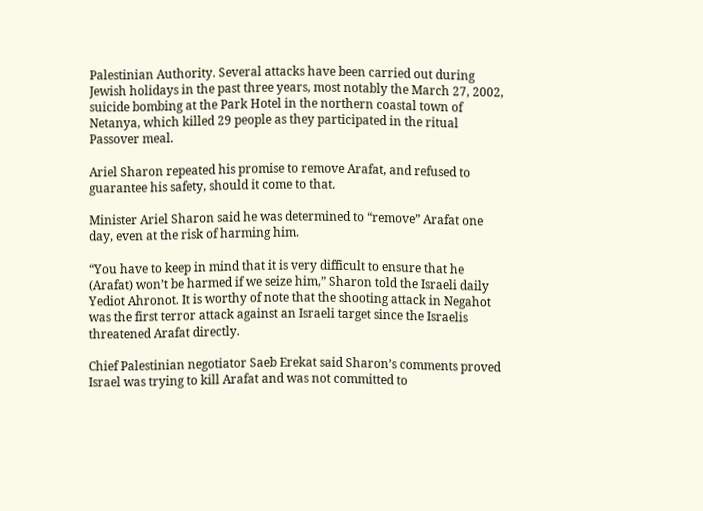Palestinian Authority. Several attacks have been carried out during Jewish holidays in the past three years, most notably the March 27, 2002, suicide bombing at the Park Hotel in the northern coastal town of Netanya, which killed 29 people as they participated in the ritual Passover meal.

Ariel Sharon repeated his promise to remove Arafat, and refused to guarantee his safety, should it come to that.

Minister Ariel Sharon said he was determined to “remove” Arafat one day, even at the risk of harming him.

“You have to keep in mind that it is very difficult to ensure that he (Arafat) won’t be harmed if we seize him,” Sharon told the Israeli daily Yediot Ahronot. It is worthy of note that the shooting attack in Negahot was the first terror attack against an Israeli target since the Israelis threatened Arafat directly.

Chief Palestinian negotiator Saeb Erekat said Sharon’s comments proved Israel was trying to kill Arafat and was not committed to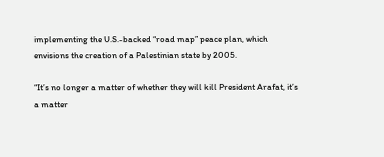implementing the U.S.-backed “road map” peace plan, which envisions the creation of a Palestinian state by 2005.

“It’s no longer a matter of whether they will kill President Arafat, it’s a matter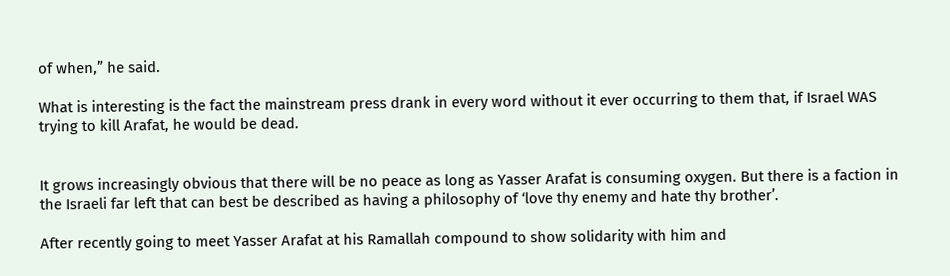of when,” he said.

What is interesting is the fact the mainstream press drank in every word without it ever occurring to them that, if Israel WAS trying to kill Arafat, he would be dead.


It grows increasingly obvious that there will be no peace as long as Yasser Arafat is consuming oxygen. But there is a faction in the Israeli far left that can best be described as having a philosophy of ‘love thy enemy and hate thy brother’.

After recently going to meet Yasser Arafat at his Ramallah compound to show solidarity with him and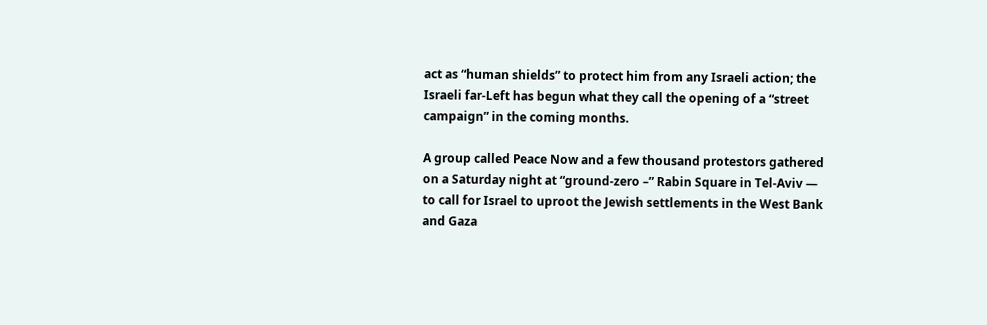act as “human shields” to protect him from any Israeli action; the Israeli far-Left has begun what they call the opening of a “street campaign” in the coming months.

A group called Peace Now and a few thousand protestors gathered on a Saturday night at “ground-zero –” Rabin Square in Tel-Aviv — to call for Israel to uproot the Jewish settlements in the West Bank and Gaza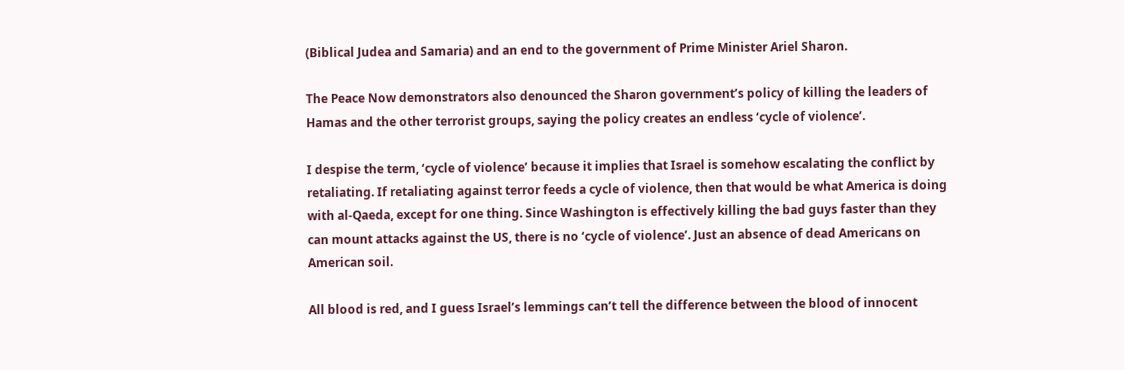(Biblical Judea and Samaria) and an end to the government of Prime Minister Ariel Sharon.

The Peace Now demonstrators also denounced the Sharon government’s policy of killing the leaders of Hamas and the other terrorist groups, saying the policy creates an endless ‘cycle of violence’.

I despise the term, ‘cycle of violence’ because it implies that Israel is somehow escalating the conflict by retaliating. If retaliating against terror feeds a cycle of violence, then that would be what America is doing with al-Qaeda, except for one thing. Since Washington is effectively killing the bad guys faster than they can mount attacks against the US, there is no ‘cycle of violence’. Just an absence of dead Americans on American soil.

All blood is red, and I guess Israel’s lemmings can’t tell the difference between the blood of innocent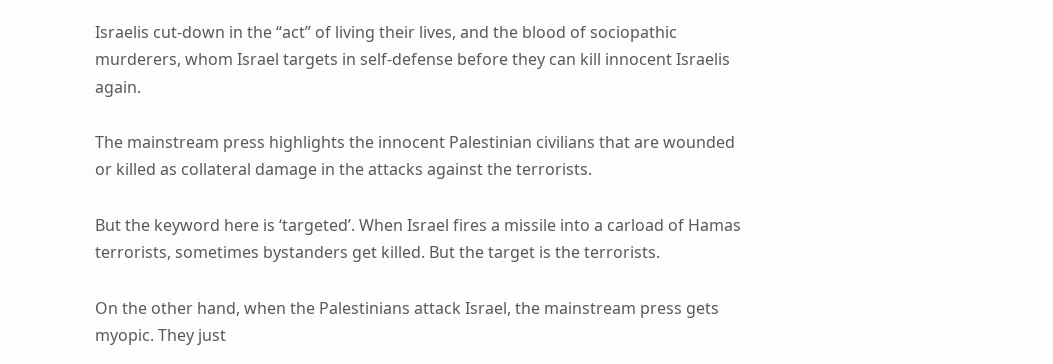Israelis cut-down in the “act” of living their lives, and the blood of sociopathic murderers, whom Israel targets in self-defense before they can kill innocent Israelis again.

The mainstream press highlights the innocent Palestinian civilians that are wounded or killed as collateral damage in the attacks against the terrorists.

But the keyword here is ‘targeted’. When Israel fires a missile into a carload of Hamas terrorists, sometimes bystanders get killed. But the target is the terrorists.

On the other hand, when the Palestinians attack Israel, the mainstream press gets myopic. They just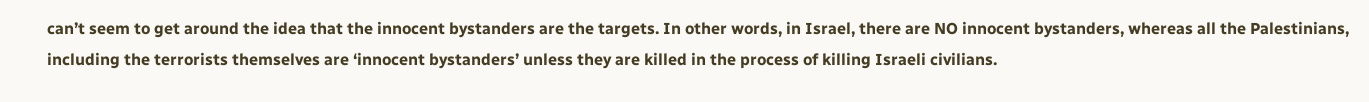can’t seem to get around the idea that the innocent bystanders are the targets. In other words, in Israel, there are NO innocent bystanders, whereas all the Palestinians, including the terrorists themselves are ‘innocent bystanders’ unless they are killed in the process of killing Israeli civilians.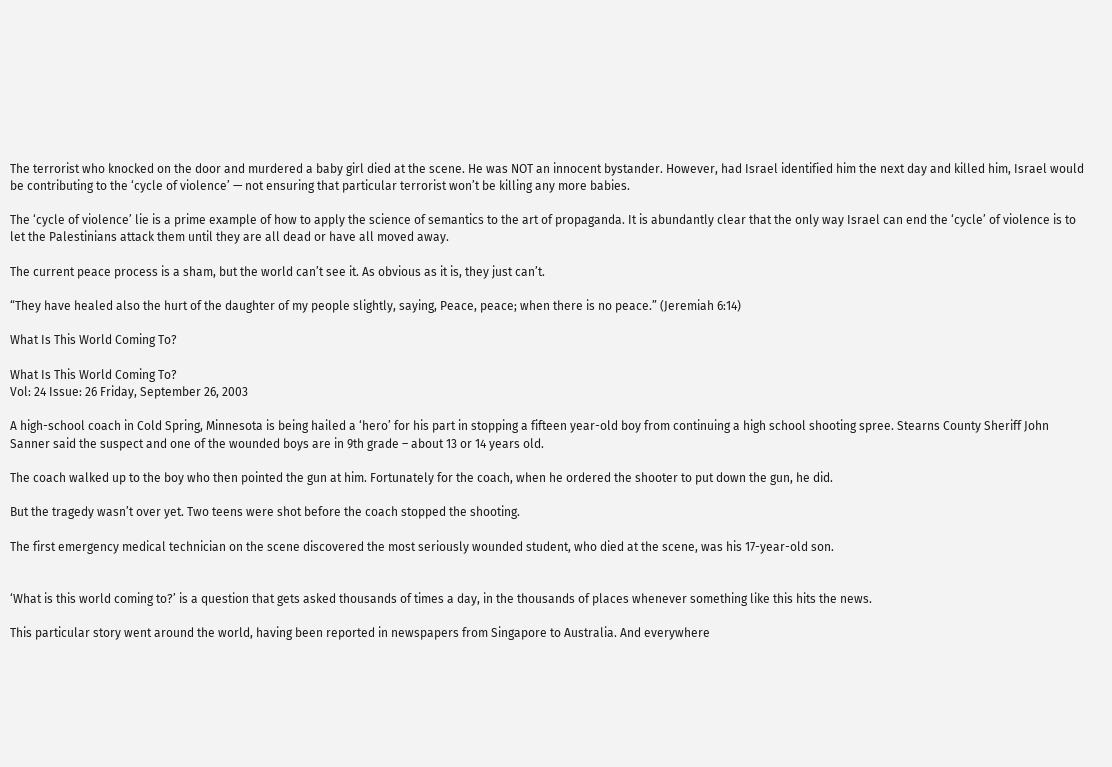The terrorist who knocked on the door and murdered a baby girl died at the scene. He was NOT an innocent bystander. However, had Israel identified him the next day and killed him, Israel would be contributing to the ‘cycle of violence’ — not ensuring that particular terrorist won’t be killing any more babies.

The ‘cycle of violence’ lie is a prime example of how to apply the science of semantics to the art of propaganda. It is abundantly clear that the only way Israel can end the ‘cycle’ of violence is to let the Palestinians attack them until they are all dead or have all moved away.

The current peace process is a sham, but the world can’t see it. As obvious as it is, they just can’t.

“They have healed also the hurt of the daughter of my people slightly, saying, Peace, peace; when there is no peace.” (Jeremiah 6:14)

What Is This World Coming To?

What Is This World Coming To?
Vol: 24 Issue: 26 Friday, September 26, 2003

A high-school coach in Cold Spring, Minnesota is being hailed a ‘hero’ for his part in stopping a fifteen year-old boy from continuing a high school shooting spree. Stearns County Sheriff John Sanner said the suspect and one of the wounded boys are in 9th grade – about 13 or 14 years old.

The coach walked up to the boy who then pointed the gun at him. Fortunately for the coach, when he ordered the shooter to put down the gun, he did.

But the tragedy wasn’t over yet. Two teens were shot before the coach stopped the shooting.

The first emergency medical technician on the scene discovered the most seriously wounded student, who died at the scene, was his 17-year-old son.


‘What is this world coming to?’ is a question that gets asked thousands of times a day, in the thousands of places whenever something like this hits the news.

This particular story went around the world, having been reported in newspapers from Singapore to Australia. And everywhere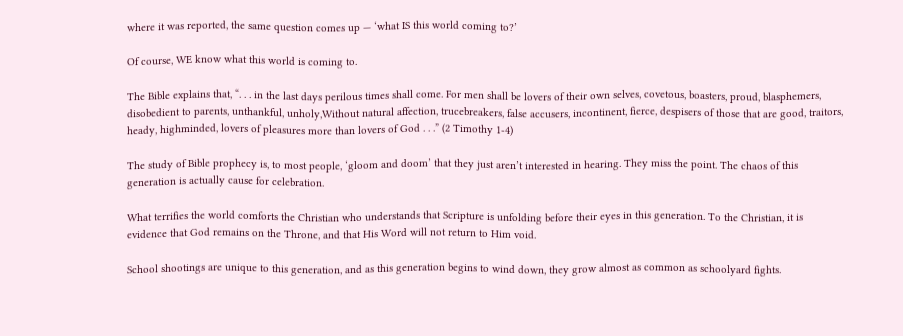where it was reported, the same question comes up — ‘what IS this world coming to?’

Of course, WE know what this world is coming to.

The Bible explains that, “. . . in the last days perilous times shall come. For men shall be lovers of their own selves, covetous, boasters, proud, blasphemers, disobedient to parents, unthankful, unholy,Without natural affection, trucebreakers, false accusers, incontinent, fierce, despisers of those that are good, traitors, heady, highminded, lovers of pleasures more than lovers of God . . .” (2 Timothy 1-4)

The study of Bible prophecy is, to most people, ‘gloom and doom’ that they just aren’t interested in hearing. They miss the point. The chaos of this generation is actually cause for celebration.

What terrifies the world comforts the Christian who understands that Scripture is unfolding before their eyes in this generation. To the Christian, it is evidence that God remains on the Throne, and that His Word will not return to Him void.

School shootings are unique to this generation, and as this generation begins to wind down, they grow almost as common as schoolyard fights.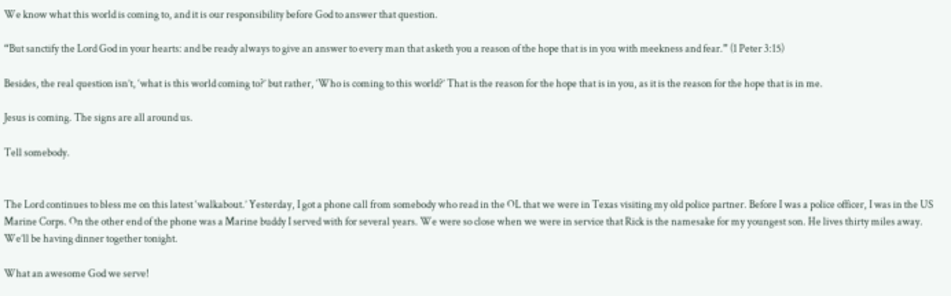We know what this world is coming to, and it is our responsibility before God to answer that question.

“But sanctify the Lord God in your hearts: and be ready always to give an answer to every man that asketh you a reason of the hope that is in you with meekness and fear.” (1 Peter 3:15)

Besides, the real question isn’t, ‘what is this world coming to?’ but rather, ‘Who is coming to this world?’ That is the reason for the hope that is in you, as it is the reason for the hope that is in me.

Jesus is coming. The signs are all around us.

Tell somebody.


The Lord continues to bless me on this latest ‘walkabout.’ Yesterday, I got a phone call from somebody who read in the OL that we were in Texas visiting my old police partner. Before I was a police officer, I was in the US Marine Corps. On the other end of the phone was a Marine buddy I served with for several years. We were so close when we were in service that Rick is the namesake for my youngest son. He lives thirty miles away. We’ll be having dinner together tonight.

What an awesome God we serve!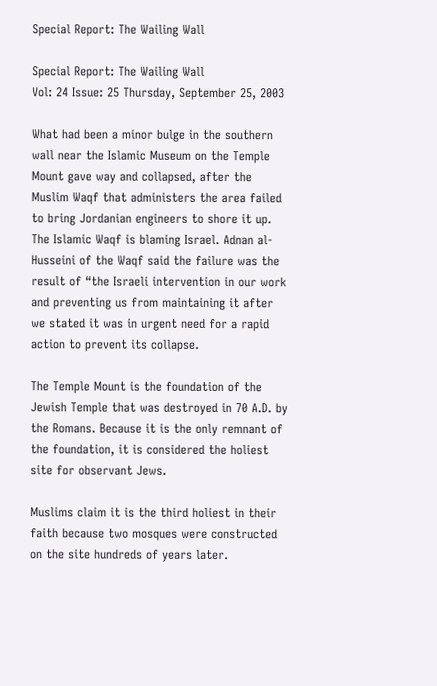Special Report: The Wailing Wall

Special Report: The Wailing Wall
Vol: 24 Issue: 25 Thursday, September 25, 2003

What had been a minor bulge in the southern wall near the Islamic Museum on the Temple Mount gave way and collapsed, after the Muslim Waqf that administers the area failed to bring Jordanian engineers to shore it up. The Islamic Waqf is blaming Israel. Adnan al-Husseini of the Waqf said the failure was the result of “the Israeli intervention in our work and preventing us from maintaining it after we stated it was in urgent need for a rapid action to prevent its collapse.

The Temple Mount is the foundation of the Jewish Temple that was destroyed in 70 A.D. by the Romans. Because it is the only remnant of the foundation, it is considered the holiest site for observant Jews.

Muslims claim it is the third holiest in their faith because two mosques were constructed on the site hundreds of years later.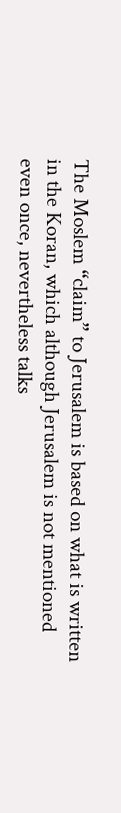The Moslem “claim” to Jerusalem is based on what is written in the Koran, which although Jerusalem is not mentioned even once, nevertheless talks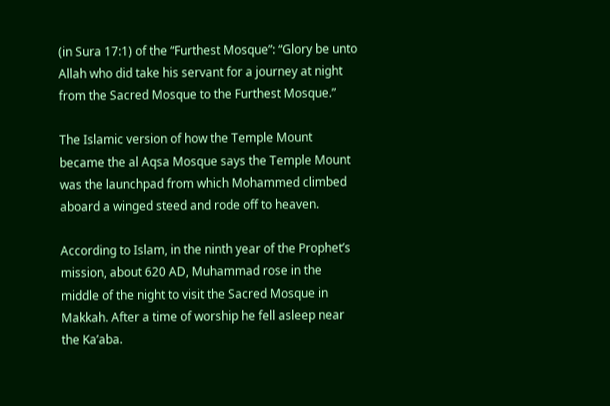(in Sura 17:1) of the “Furthest Mosque”: “Glory be unto Allah who did take his servant for a journey at night from the Sacred Mosque to the Furthest Mosque.”

The Islamic version of how the Temple Mount became the al Aqsa Mosque says the Temple Mount was the launchpad from which Mohammed climbed aboard a winged steed and rode off to heaven.

According to Islam, in the ninth year of the Prophet’s mission, about 620 AD, Muhammad rose in the middle of the night to visit the Sacred Mosque in Makkah. After a time of worship he fell asleep near the Ka’aba.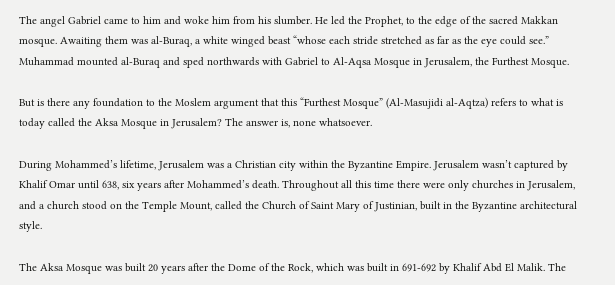The angel Gabriel came to him and woke him from his slumber. He led the Prophet, to the edge of the sacred Makkan mosque. Awaiting them was al-Buraq, a white winged beast “whose each stride stretched as far as the eye could see.” Muhammad mounted al-Buraq and sped northwards with Gabriel to Al-Aqsa Mosque in Jerusalem, the Furthest Mosque.

But is there any foundation to the Moslem argument that this “Furthest Mosque” (Al-Masujidi al-Aqtza) refers to what is today called the Aksa Mosque in Jerusalem? The answer is, none whatsoever.

During Mohammed’s lifetime, Jerusalem was a Christian city within the Byzantine Empire. Jerusalem wasn’t captured by Khalif Omar until 638, six years after Mohammed’s death. Throughout all this time there were only churches in Jerusalem, and a church stood on the Temple Mount, called the Church of Saint Mary of Justinian, built in the Byzantine architectural style.

The Aksa Mosque was built 20 years after the Dome of the Rock, which was built in 691-692 by Khalif Abd El Malik. The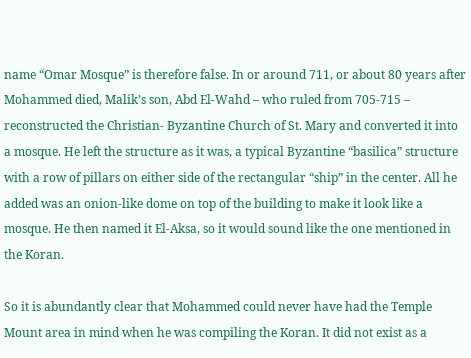name “Omar Mosque” is therefore false. In or around 711, or about 80 years after Mohammed died, Malik’s son, Abd El-Wahd – who ruled from 705-715 – reconstructed the Christian- Byzantine Church of St. Mary and converted it into a mosque. He left the structure as it was, a typical Byzantine “basilica” structure with a row of pillars on either side of the rectangular “ship” in the center. All he added was an onion-like dome on top of the building to make it look like a mosque. He then named it El-Aksa, so it would sound like the one mentioned in the Koran.

So it is abundantly clear that Mohammed could never have had the Temple Mount area in mind when he was compiling the Koran. It did not exist as a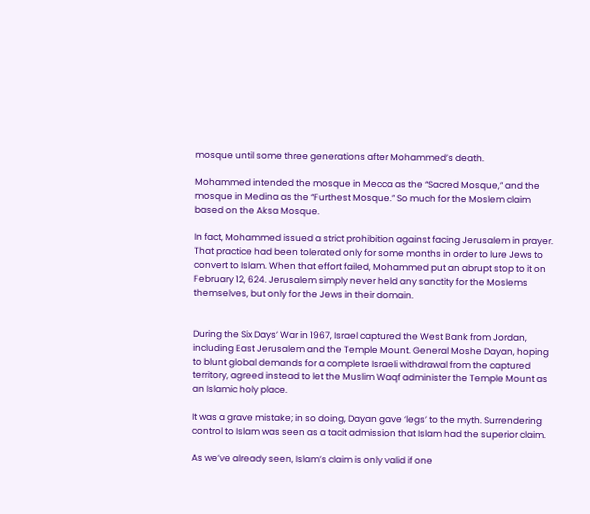mosque until some three generations after Mohammed’s death.

Mohammed intended the mosque in Mecca as the “Sacred Mosque,” and the mosque in Medina as the “Furthest Mosque.” So much for the Moslem claim based on the Aksa Mosque.

In fact, Mohammed issued a strict prohibition against facing Jerusalem in prayer. That practice had been tolerated only for some months in order to lure Jews to convert to Islam. When that effort failed, Mohammed put an abrupt stop to it on February 12, 624. Jerusalem simply never held any sanctity for the Moslems themselves, but only for the Jews in their domain.


During the Six Days’ War in 1967, Israel captured the West Bank from Jordan, including East Jerusalem and the Temple Mount. General Moshe Dayan, hoping to blunt global demands for a complete Israeli withdrawal from the captured territory, agreed instead to let the Muslim Waqf administer the Temple Mount as an Islamic holy place.

It was a grave mistake; in so doing, Dayan gave ‘legs’ to the myth. Surrendering control to Islam was seen as a tacit admission that Islam had the superior claim.

As we’ve already seen, Islam’s claim is only valid if one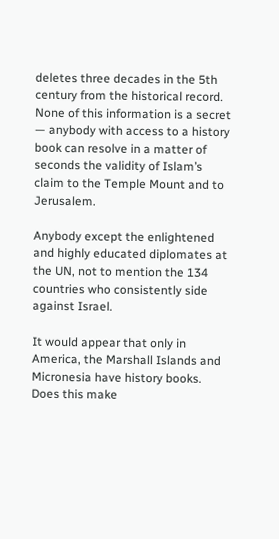deletes three decades in the 5th century from the historical record. None of this information is a secret — anybody with access to a history book can resolve in a matter of seconds the validity of Islam’s claim to the Temple Mount and to Jerusalem.

Anybody except the enlightened and highly educated diplomates at the UN, not to mention the 134 countries who consistently side against Israel.

It would appear that only in America, the Marshall Islands and Micronesia have history books. Does this make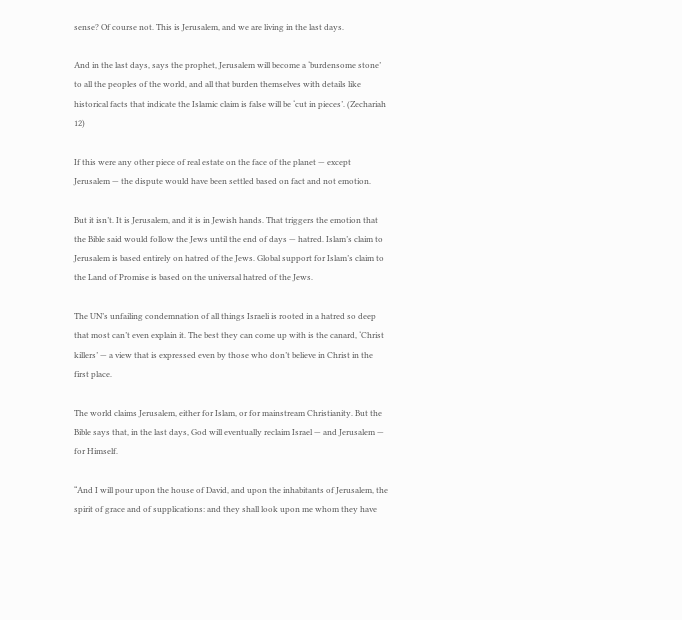sense? Of course not. This is Jerusalem, and we are living in the last days.

And in the last days, says the prophet, Jerusalem will become a ‘burdensome stone’ to all the peoples of the world, and all that burden themselves with details like historical facts that indicate the Islamic claim is false will be ‘cut in pieces’. (Zechariah 12)

If this were any other piece of real estate on the face of the planet — except Jerusalem — the dispute would have been settled based on fact and not emotion.

But it isn’t. It is Jerusalem, and it is in Jewish hands. That triggers the emotion that the Bible said would follow the Jews until the end of days — hatred. Islam’s claim to Jerusalem is based entirely on hatred of the Jews. Global support for Islam’s claim to the Land of Promise is based on the universal hatred of the Jews.

The UN’s unfailing condemnation of all things Israeli is rooted in a hatred so deep that most can’t even explain it. The best they can come up with is the canard, ‘Christ killers’ — a view that is expressed even by those who don’t believe in Christ in the first place.

The world claims Jerusalem, either for Islam, or for mainstream Christianity. But the Bible says that, in the last days, God will eventually reclaim Israel — and Jerusalem — for Himself.

“And I will pour upon the house of David, and upon the inhabitants of Jerusalem, the spirit of grace and of supplications: and they shall look upon me whom they have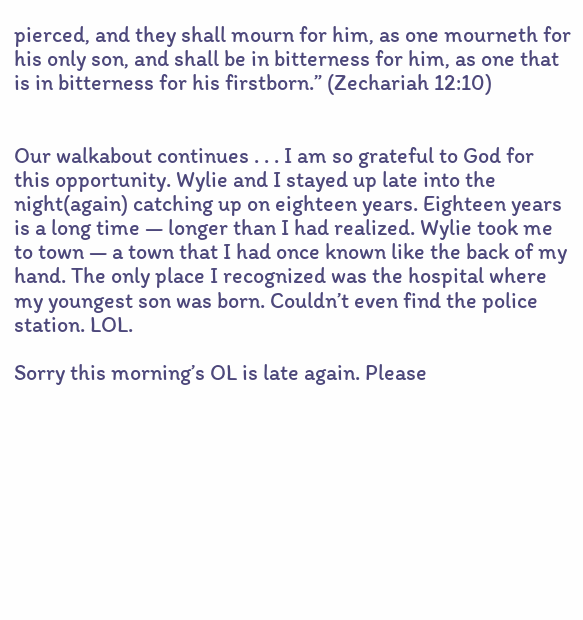pierced, and they shall mourn for him, as one mourneth for his only son, and shall be in bitterness for him, as one that is in bitterness for his firstborn.” (Zechariah 12:10)


Our walkabout continues . . . I am so grateful to God for this opportunity. Wylie and I stayed up late into the night(again) catching up on eighteen years. Eighteen years is a long time — longer than I had realized. Wylie took me to town — a town that I had once known like the back of my hand. The only place I recognized was the hospital where my youngest son was born. Couldn’t even find the police station. LOL.

Sorry this morning’s OL is late again. Please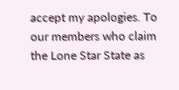accept my apologies. To our members who claim the Lone Star State as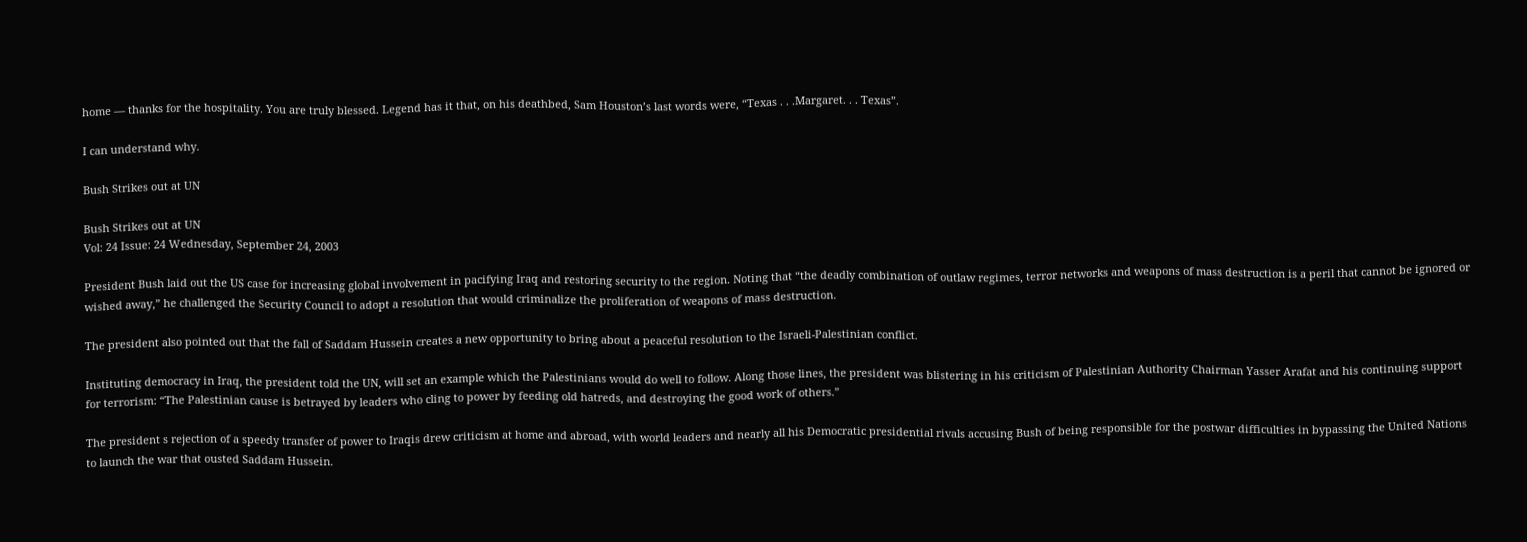home — thanks for the hospitality. You are truly blessed. Legend has it that, on his deathbed, Sam Houston’s last words were, “Texas . . .Margaret. . . Texas”.

I can understand why.

Bush Strikes out at UN

Bush Strikes out at UN
Vol: 24 Issue: 24 Wednesday, September 24, 2003

President Bush laid out the US case for increasing global involvement in pacifying Iraq and restoring security to the region. Noting that “the deadly combination of outlaw regimes, terror networks and weapons of mass destruction is a peril that cannot be ignored or wished away,” he challenged the Security Council to adopt a resolution that would criminalize the proliferation of weapons of mass destruction.

The president also pointed out that the fall of Saddam Hussein creates a new opportunity to bring about a peaceful resolution to the Israeli-Palestinian conflict.

Instituting democracy in Iraq, the president told the UN, will set an example which the Palestinians would do well to follow. Along those lines, the president was blistering in his criticism of Palestinian Authority Chairman Yasser Arafat and his continuing support for terrorism: “The Palestinian cause is betrayed by leaders who cling to power by feeding old hatreds, and destroying the good work of others.”

The president s rejection of a speedy transfer of power to Iraqis drew criticism at home and abroad, with world leaders and nearly all his Democratic presidential rivals accusing Bush of being responsible for the postwar difficulties in bypassing the United Nations to launch the war that ousted Saddam Hussein.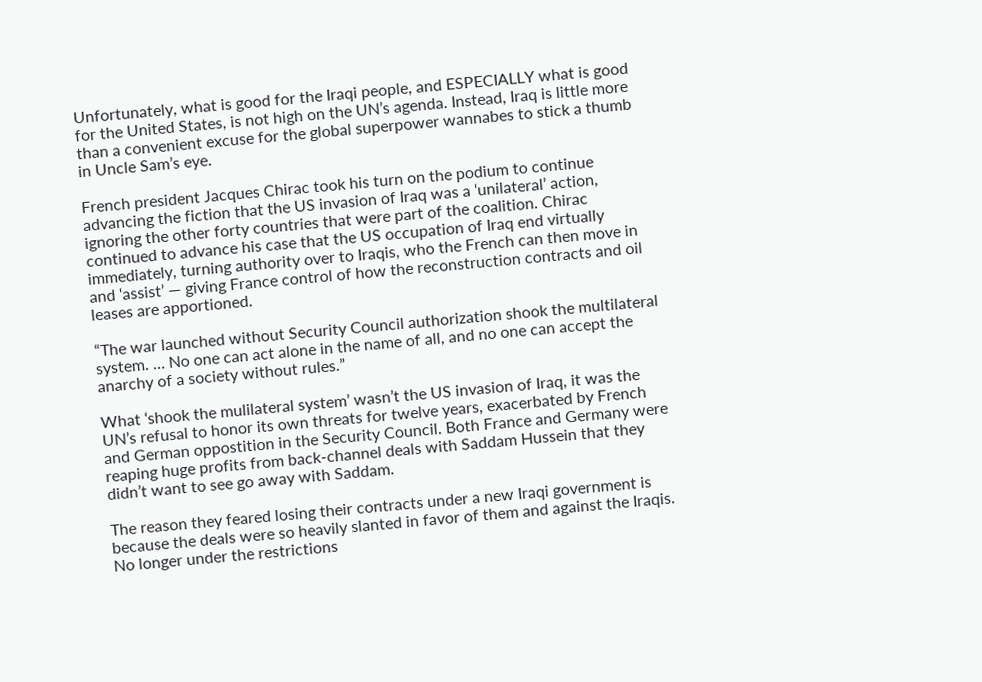Unfortunately, what is good for the Iraqi people, and ESPECIALLY what is good for the United States, is not high on the UN’s agenda. Instead, Iraq is little more than a convenient excuse for the global superpower wannabes to stick a thumb in Uncle Sam’s eye.

French president Jacques Chirac took his turn on the podium to continue advancing the fiction that the US invasion of Iraq was a ‘unilateral’ action, ignoring the other forty countries that were part of the coalition. Chirac continued to advance his case that the US occupation of Iraq end virtually immediately, turning authority over to Iraqis, who the French can then move in and ‘assist’ — giving France control of how the reconstruction contracts and oil leases are apportioned.

“The war launched without Security Council authorization shook the multilateral system. … No one can act alone in the name of all, and no one can accept the anarchy of a society without rules.”

What ‘shook the mulilateral system’ wasn’t the US invasion of Iraq, it was the UN’s refusal to honor its own threats for twelve years, exacerbated by French and German oppostition in the Security Council. Both France and Germany were reaping huge profits from back-channel deals with Saddam Hussein that they didn’t want to see go away with Saddam.

The reason they feared losing their contracts under a new Iraqi government is because the deals were so heavily slanted in favor of them and against the Iraqis. No longer under the restrictions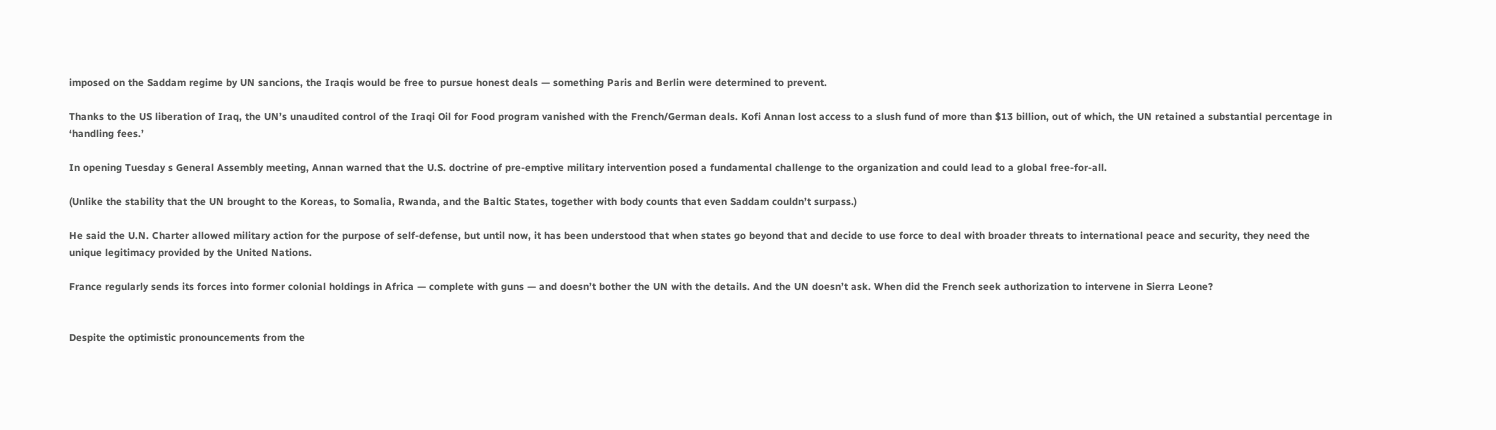imposed on the Saddam regime by UN sancions, the Iraqis would be free to pursue honest deals — something Paris and Berlin were determined to prevent.

Thanks to the US liberation of Iraq, the UN’s unaudited control of the Iraqi Oil for Food program vanished with the French/German deals. Kofi Annan lost access to a slush fund of more than $13 billion, out of which, the UN retained a substantial percentage in ‘handling fees.’

In opening Tuesday s General Assembly meeting, Annan warned that the U.S. doctrine of pre-emptive military intervention posed a fundamental challenge to the organization and could lead to a global free-for-all.

(Unlike the stability that the UN brought to the Koreas, to Somalia, Rwanda, and the Baltic States, together with body counts that even Saddam couldn’t surpass.)

He said the U.N. Charter allowed military action for the purpose of self-defense, but until now, it has been understood that when states go beyond that and decide to use force to deal with broader threats to international peace and security, they need the unique legitimacy provided by the United Nations.

France regularly sends its forces into former colonial holdings in Africa — complete with guns — and doesn’t bother the UN with the details. And the UN doesn’t ask. When did the French seek authorization to intervene in Sierra Leone?


Despite the optimistic pronouncements from the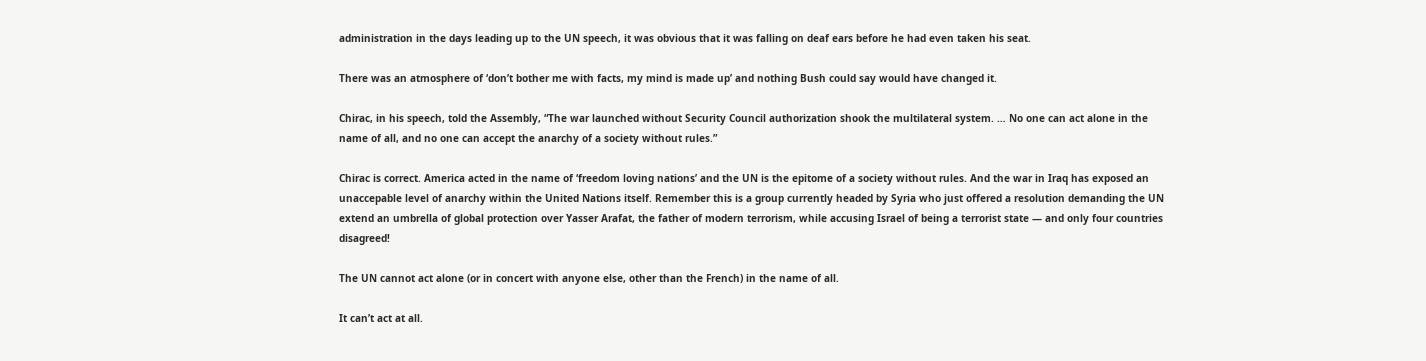administration in the days leading up to the UN speech, it was obvious that it was falling on deaf ears before he had even taken his seat.

There was an atmosphere of ‘don’t bother me with facts, my mind is made up’ and nothing Bush could say would have changed it.

Chirac, in his speech, told the Assembly, “The war launched without Security Council authorization shook the multilateral system. … No one can act alone in the name of all, and no one can accept the anarchy of a society without rules.”

Chirac is correct. America acted in the name of ‘freedom loving nations’ and the UN is the epitome of a society without rules. And the war in Iraq has exposed an unaccepable level of anarchy within the United Nations itself. Remember this is a group currently headed by Syria who just offered a resolution demanding the UN extend an umbrella of global protection over Yasser Arafat, the father of modern terrorism, while accusing Israel of being a terrorist state — and only four countries disagreed!

The UN cannot act alone (or in concert with anyone else, other than the French) in the name of all.

It can’t act at all.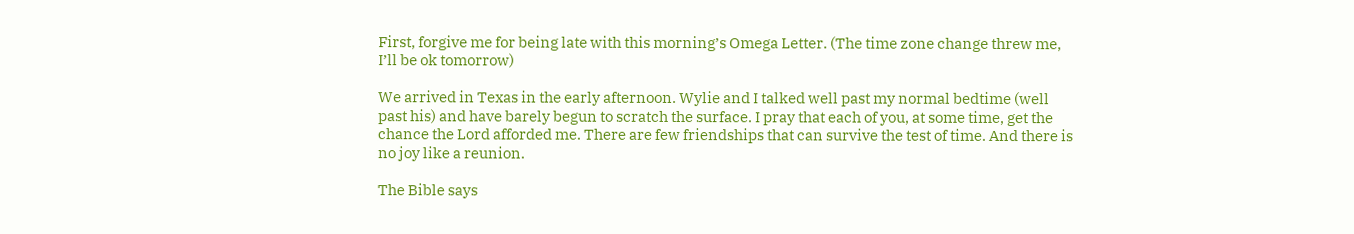First, forgive me for being late with this morning’s Omega Letter. (The time zone change threw me, I’ll be ok tomorrow)

We arrived in Texas in the early afternoon. Wylie and I talked well past my normal bedtime (well past his) and have barely begun to scratch the surface. I pray that each of you, at some time, get the chance the Lord afforded me. There are few friendships that can survive the test of time. And there is no joy like a reunion.

The Bible says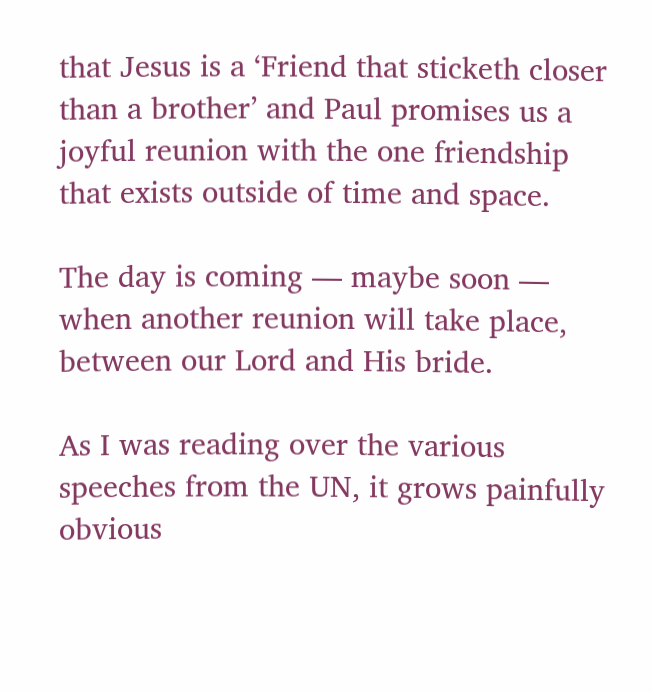that Jesus is a ‘Friend that sticketh closer than a brother’ and Paul promises us a joyful reunion with the one friendship that exists outside of time and space.

The day is coming — maybe soon — when another reunion will take place, between our Lord and His bride.

As I was reading over the various speeches from the UN, it grows painfully obvious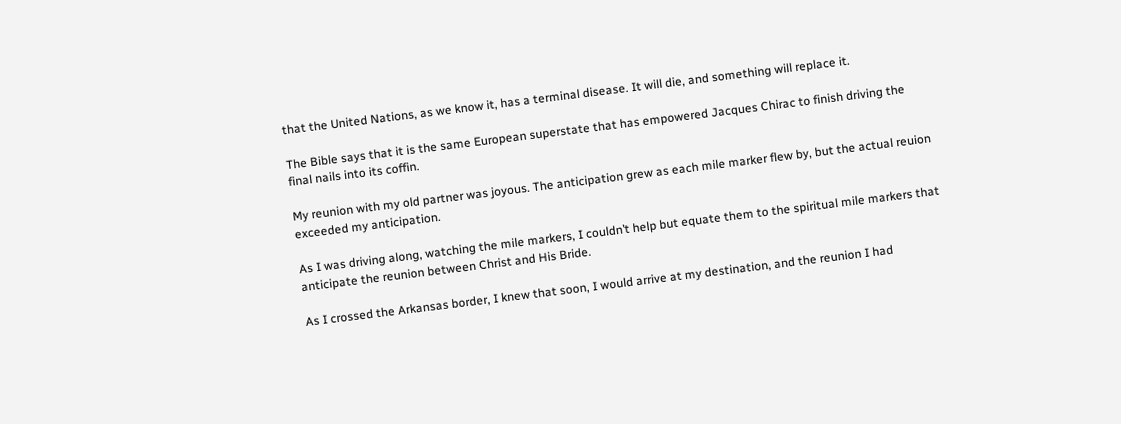that the United Nations, as we know it, has a terminal disease. It will die, and something will replace it.

The Bible says that it is the same European superstate that has empowered Jacques Chirac to finish driving the final nails into its coffin.

My reunion with my old partner was joyous. The anticipation grew as each mile marker flew by, but the actual reuion exceeded my anticipation.

As I was driving along, watching the mile markers, I couldn’t help but equate them to the spiritual mile markers that anticipate the reunion between Christ and His Bride.

As I crossed the Arkansas border, I knew that soon, I would arrive at my destination, and the reunion I had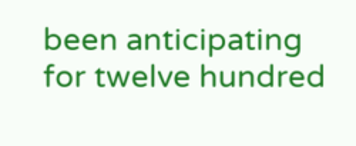been anticipating for twelve hundred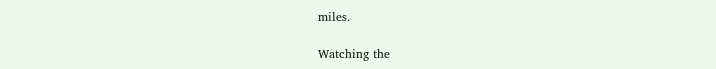miles.

Watching the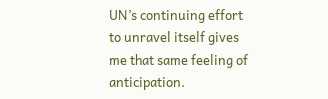UN’s continuing effort to unravel itself gives me that same feeling of anticipation.